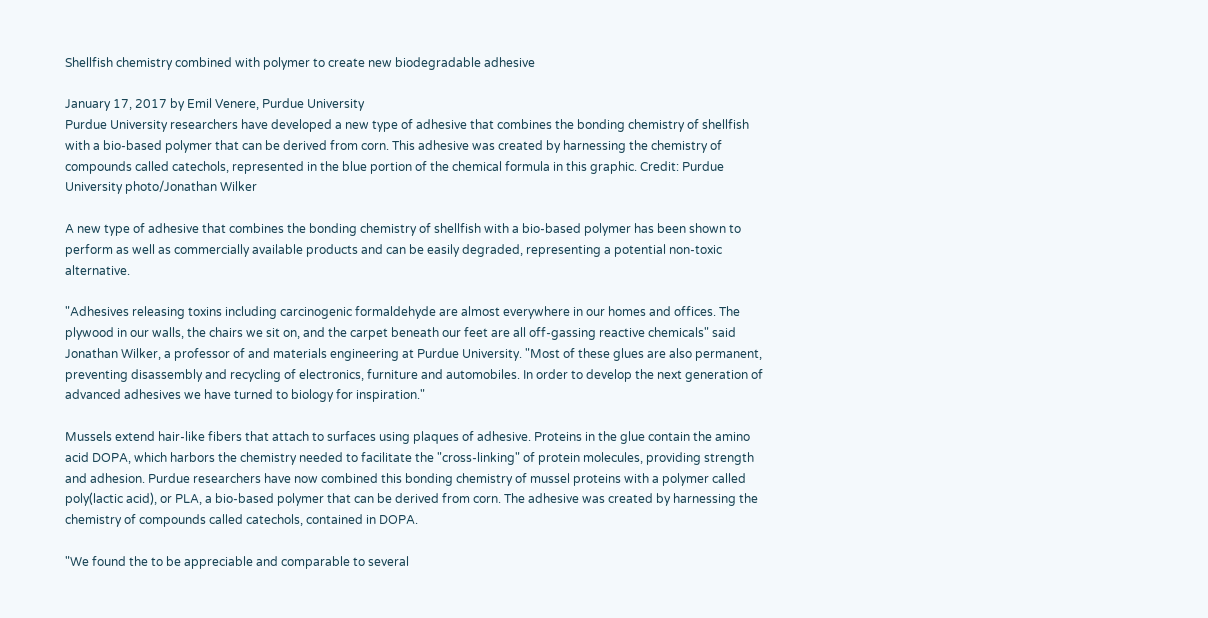Shellfish chemistry combined with polymer to create new biodegradable adhesive

January 17, 2017 by Emil Venere, Purdue University
Purdue University researchers have developed a new type of adhesive that combines the bonding chemistry of shellfish with a bio-based polymer that can be derived from corn. This adhesive was created by harnessing the chemistry of compounds called catechols, represented in the blue portion of the chemical formula in this graphic. Credit: Purdue University photo/Jonathan Wilker

A new type of adhesive that combines the bonding chemistry of shellfish with a bio-based polymer has been shown to perform as well as commercially available products and can be easily degraded, representing a potential non-toxic alternative.

"Adhesives releasing toxins including carcinogenic formaldehyde are almost everywhere in our homes and offices. The plywood in our walls, the chairs we sit on, and the carpet beneath our feet are all off-gassing reactive chemicals" said Jonathan Wilker, a professor of and materials engineering at Purdue University. "Most of these glues are also permanent, preventing disassembly and recycling of electronics, furniture and automobiles. In order to develop the next generation of advanced adhesives we have turned to biology for inspiration."

Mussels extend hair-like fibers that attach to surfaces using plaques of adhesive. Proteins in the glue contain the amino acid DOPA, which harbors the chemistry needed to facilitate the "cross-linking" of protein molecules, providing strength and adhesion. Purdue researchers have now combined this bonding chemistry of mussel proteins with a polymer called poly(lactic acid), or PLA, a bio-based polymer that can be derived from corn. The adhesive was created by harnessing the chemistry of compounds called catechols, contained in DOPA.

"We found the to be appreciable and comparable to several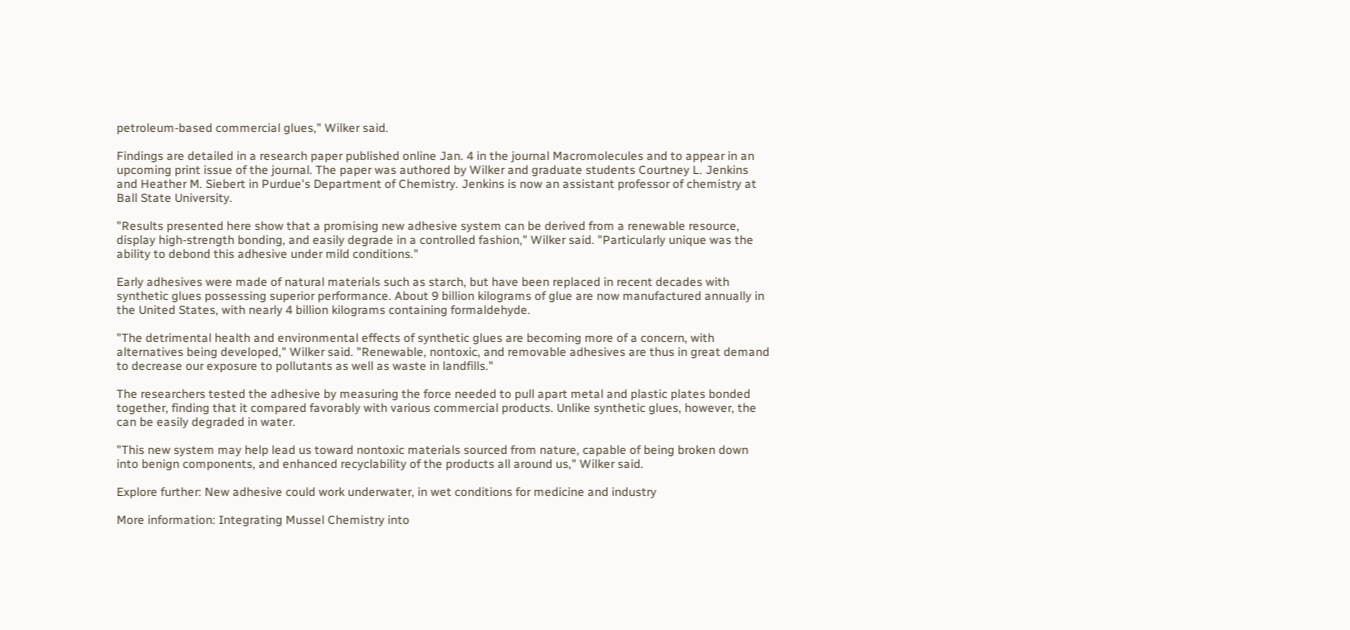petroleum-based commercial glues," Wilker said.

Findings are detailed in a research paper published online Jan. 4 in the journal Macromolecules and to appear in an upcoming print issue of the journal. The paper was authored by Wilker and graduate students Courtney L. Jenkins and Heather M. Siebert in Purdue's Department of Chemistry. Jenkins is now an assistant professor of chemistry at Ball State University.

"Results presented here show that a promising new adhesive system can be derived from a renewable resource, display high-strength bonding, and easily degrade in a controlled fashion," Wilker said. "Particularly unique was the ability to debond this adhesive under mild conditions."

Early adhesives were made of natural materials such as starch, but have been replaced in recent decades with synthetic glues possessing superior performance. About 9 billion kilograms of glue are now manufactured annually in the United States, with nearly 4 billion kilograms containing formaldehyde.

"The detrimental health and environmental effects of synthetic glues are becoming more of a concern, with alternatives being developed," Wilker said. "Renewable, nontoxic, and removable adhesives are thus in great demand to decrease our exposure to pollutants as well as waste in landfills."

The researchers tested the adhesive by measuring the force needed to pull apart metal and plastic plates bonded together, finding that it compared favorably with various commercial products. Unlike synthetic glues, however, the can be easily degraded in water.

"This new system may help lead us toward nontoxic materials sourced from nature, capable of being broken down into benign components, and enhanced recyclability of the products all around us," Wilker said.

Explore further: New adhesive could work underwater, in wet conditions for medicine and industry

More information: Integrating Mussel Chemistry into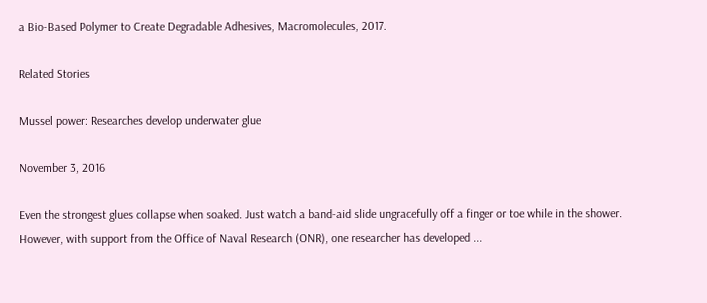a Bio-Based Polymer to Create Degradable Adhesives, Macromolecules, 2017.

Related Stories

Mussel power: Researches develop underwater glue

November 3, 2016

Even the strongest glues collapse when soaked. Just watch a band-aid slide ungracefully off a finger or toe while in the shower. However, with support from the Office of Naval Research (ONR), one researcher has developed ...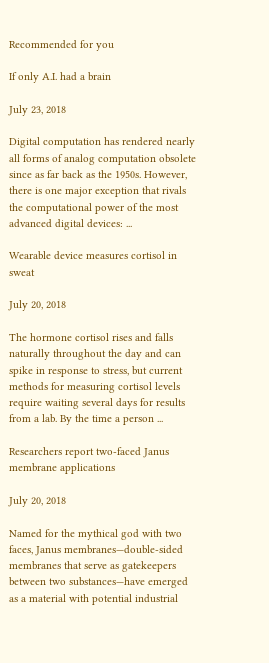Recommended for you

If only A.I. had a brain

July 23, 2018

Digital computation has rendered nearly all forms of analog computation obsolete since as far back as the 1950s. However, there is one major exception that rivals the computational power of the most advanced digital devices: ...

Wearable device measures cortisol in sweat

July 20, 2018

The hormone cortisol rises and falls naturally throughout the day and can spike in response to stress, but current methods for measuring cortisol levels require waiting several days for results from a lab. By the time a person ...

Researchers report two-faced Janus membrane applications

July 20, 2018

Named for the mythical god with two faces, Janus membranes—double-sided membranes that serve as gatekeepers between two substances—have emerged as a material with potential industrial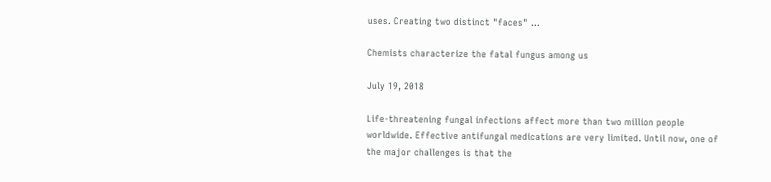uses. Creating two distinct "faces" ...

Chemists characterize the fatal fungus among us

July 19, 2018

Life-threatening fungal infections affect more than two million people worldwide. Effective antifungal medications are very limited. Until now, one of the major challenges is that the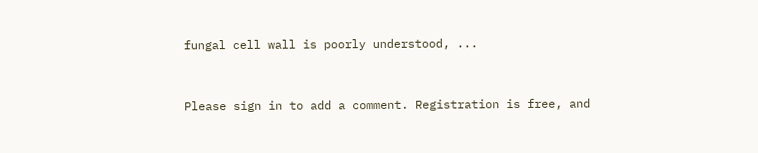fungal cell wall is poorly understood, ...


Please sign in to add a comment. Registration is free, and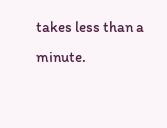takes less than a minute.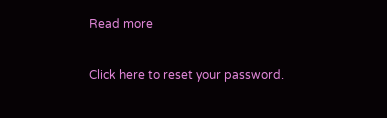Read more

Click here to reset your password.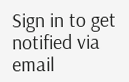Sign in to get notified via email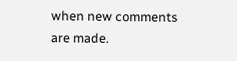when new comments are made.